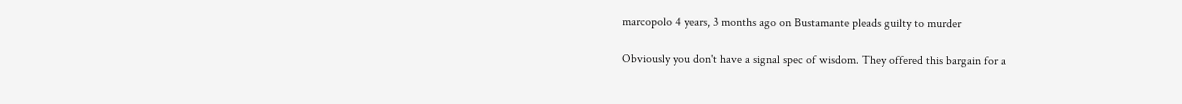marcopolo 4 years, 3 months ago on Bustamante pleads guilty to murder

Obviously you don't have a signal spec of wisdom. They offered this bargain for a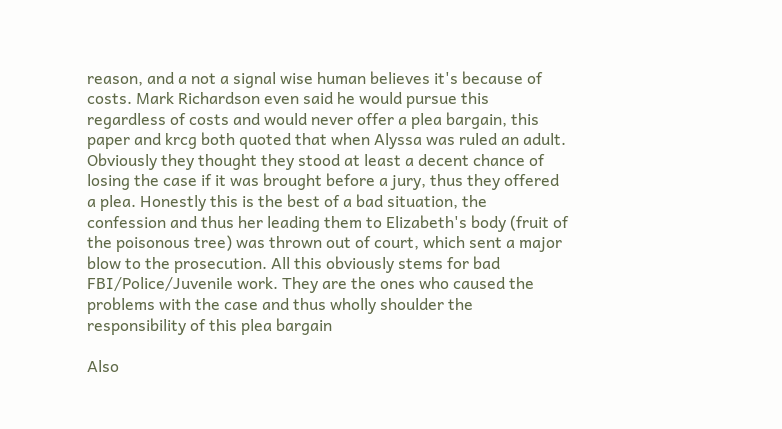reason, and a not a signal wise human believes it's because of costs. Mark Richardson even said he would pursue this regardless of costs and would never offer a plea bargain, this paper and krcg both quoted that when Alyssa was ruled an adult. Obviously they thought they stood at least a decent chance of losing the case if it was brought before a jury, thus they offered a plea. Honestly this is the best of a bad situation, the confession and thus her leading them to Elizabeth's body (fruit of the poisonous tree) was thrown out of court, which sent a major blow to the prosecution. All this obviously stems for bad FBI/Police/Juvenile work. They are the ones who caused the problems with the case and thus wholly shoulder the responsibility of this plea bargain

Also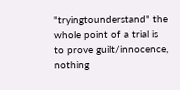"tryingtounderstand" the whole point of a trial is to prove guilt/innocence, nothing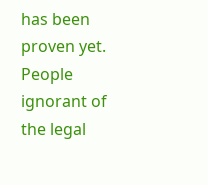has been proven yet. People ignorant of the legal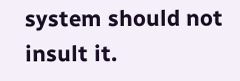system should not insult it.